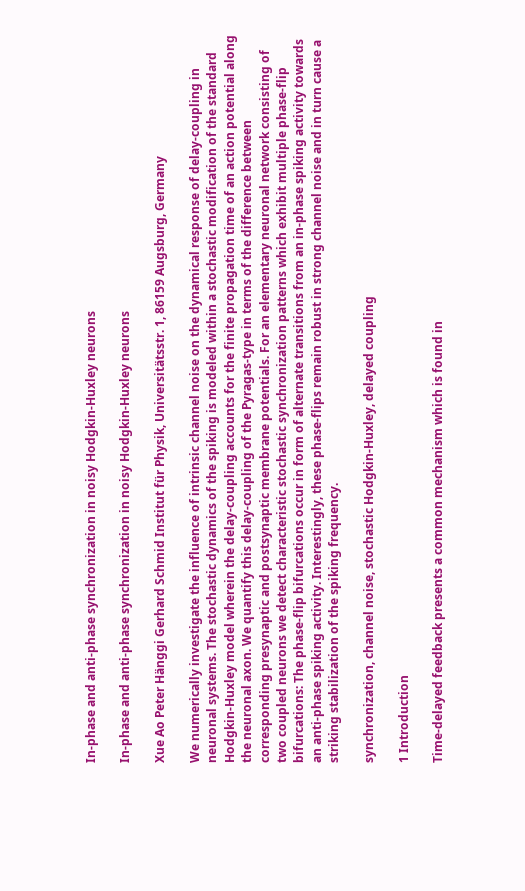In-phase and anti-phase synchronization in noisy Hodgkin-Huxley neurons

In-phase and anti-phase synchronization in noisy Hodgkin-Huxley neurons

Xue Ao Peter Hänggi Gerhard Schmid Institut für Physik, Universitätsstr. 1, 86159 Augsburg, Germany

We numerically investigate the influence of intrinsic channel noise on the dynamical response of delay-coupling in neuronal systems. The stochastic dynamics of the spiking is modeled within a stochastic modification of the standard Hodgkin-Huxley model wherein the delay-coupling accounts for the finite propagation time of an action potential along the neuronal axon. We quantify this delay-coupling of the Pyragas-type in terms of the difference between corresponding presynaptic and postsynaptic membrane potentials. For an elementary neuronal network consisting of two coupled neurons we detect characteristic stochastic synchronization patterns which exhibit multiple phase-flip bifurcations: The phase-flip bifurcations occur in form of alternate transitions from an in-phase spiking activity towards an anti-phase spiking activity. Interestingly, these phase-flips remain robust in strong channel noise and in turn cause a striking stabilization of the spiking frequency.

synchronization, channel noise, stochastic Hodgkin-Huxley, delayed coupling

1 Introduction

Time-delayed feedback presents a common mechanism which is found in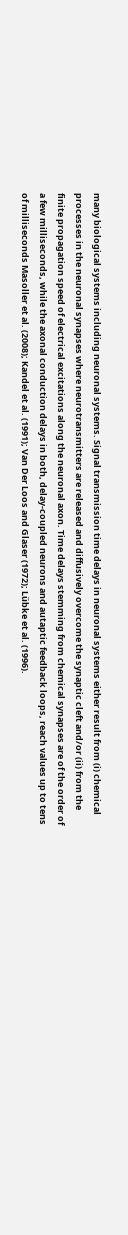many biological systems including neuronal systems. Signal transmission time delays in neuronal systems either result from (i) chemical processes in the neuronal synapses where neurotransmitters are released and diffusively overcome the synaptic cleft and/or (ii) from the finite propagation speed of electrical excitations along the neuronal axon. Time delays stemming from chemical synapses are of the order of a few milliseconds, while the axonal conduction delays in both, delay-coupled neurons and autaptic feedback loops, reach values up to tens of milliseconds Masoller et al. (2008); Kandel et al. (1991); Van Der Loos and Glaser (1972); Lübke et al. (1996).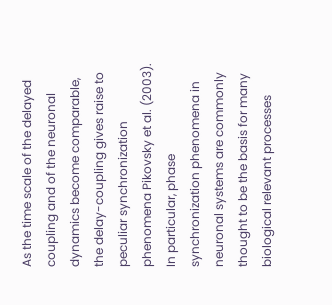As the time scale of the delayed coupling and of the neuronal dynamics become comparable, the delay-coupling gives raise to peculiar synchronization phenomena Pikovsky et al. (2003). In particular, phase synchronization phenomena in neuronal systems are commonly thought to be the basis for many biological relevant processes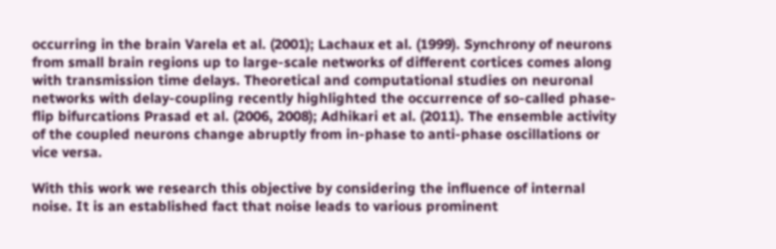occurring in the brain Varela et al. (2001); Lachaux et al. (1999). Synchrony of neurons from small brain regions up to large-scale networks of different cortices comes along with transmission time delays. Theoretical and computational studies on neuronal networks with delay-coupling recently highlighted the occurrence of so-called phase-flip bifurcations Prasad et al. (2006, 2008); Adhikari et al. (2011). The ensemble activity of the coupled neurons change abruptly from in-phase to anti-phase oscillations or vice versa.

With this work we research this objective by considering the influence of internal noise. It is an established fact that noise leads to various prominent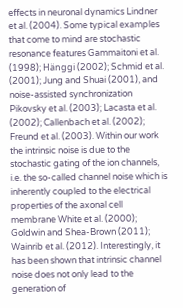effects in neuronal dynamics Lindner et al. (2004). Some typical examples that come to mind are stochastic resonance features Gammaitoni et al. (1998); Hänggi (2002); Schmid et al. (2001); Jung and Shuai (2001), and noise-assisted synchronization Pikovsky et al. (2003); Lacasta et al. (2002); Callenbach et al. (2002); Freund et al. (2003). Within our work the intrinsic noise is due to the stochastic gating of the ion channels, i.e. the so-called channel noise which is inherently coupled to the electrical properties of the axonal cell membrane White et al. (2000); Goldwin and Shea-Brown (2011); Wainrib et al. (2012). Interestingly, it has been shown that intrinsic channel noise does not only lead to the generation of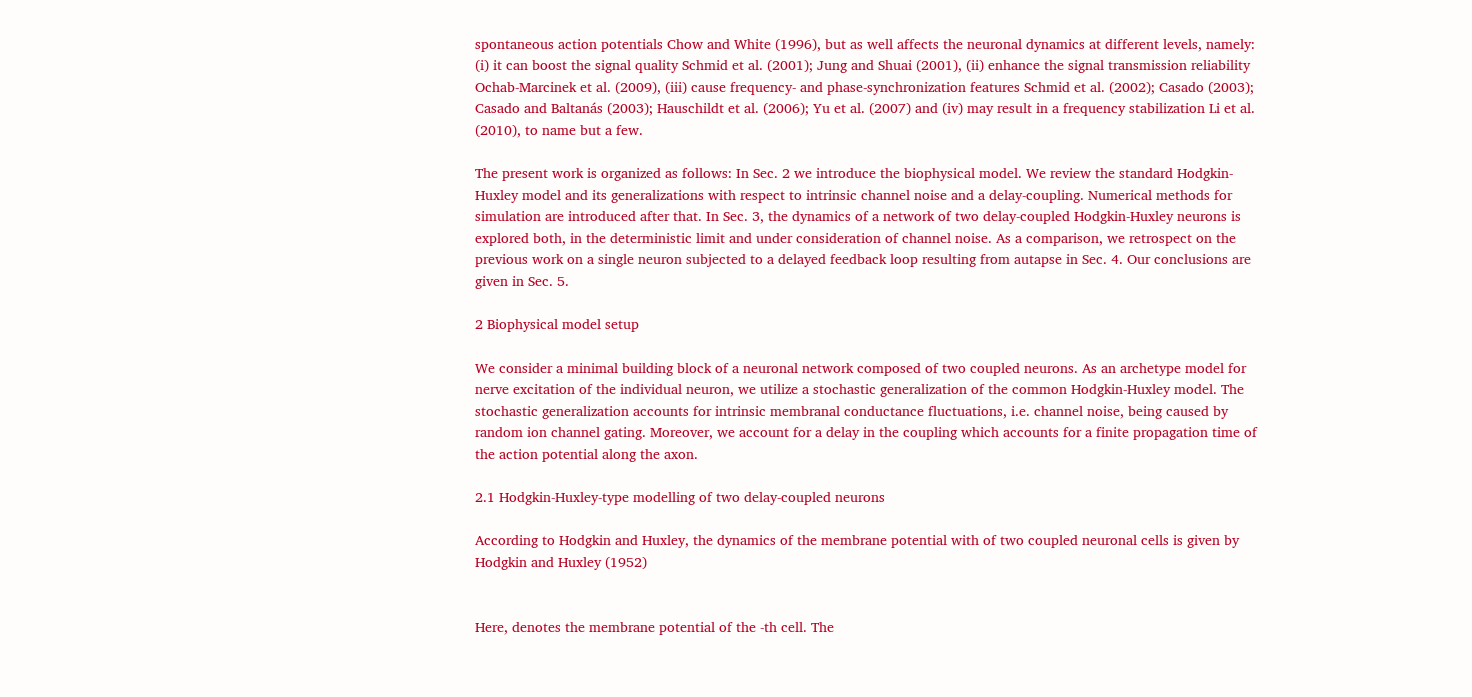spontaneous action potentials Chow and White (1996), but as well affects the neuronal dynamics at different levels, namely: (i) it can boost the signal quality Schmid et al. (2001); Jung and Shuai (2001), (ii) enhance the signal transmission reliability Ochab-Marcinek et al. (2009), (iii) cause frequency- and phase-synchronization features Schmid et al. (2002); Casado (2003); Casado and Baltanás (2003); Hauschildt et al. (2006); Yu et al. (2007) and (iv) may result in a frequency stabilization Li et al. (2010), to name but a few.

The present work is organized as follows: In Sec. 2 we introduce the biophysical model. We review the standard Hodgkin-Huxley model and its generalizations with respect to intrinsic channel noise and a delay-coupling. Numerical methods for simulation are introduced after that. In Sec. 3, the dynamics of a network of two delay-coupled Hodgkin-Huxley neurons is explored both, in the deterministic limit and under consideration of channel noise. As a comparison, we retrospect on the previous work on a single neuron subjected to a delayed feedback loop resulting from autapse in Sec. 4. Our conclusions are given in Sec. 5.

2 Biophysical model setup

We consider a minimal building block of a neuronal network composed of two coupled neurons. As an archetype model for nerve excitation of the individual neuron, we utilize a stochastic generalization of the common Hodgkin-Huxley model. The stochastic generalization accounts for intrinsic membranal conductance fluctuations, i.e. channel noise, being caused by random ion channel gating. Moreover, we account for a delay in the coupling which accounts for a finite propagation time of the action potential along the axon.

2.1 Hodgkin-Huxley-type modelling of two delay-coupled neurons

According to Hodgkin and Huxley, the dynamics of the membrane potential with of two coupled neuronal cells is given by Hodgkin and Huxley (1952)


Here, denotes the membrane potential of the -th cell. The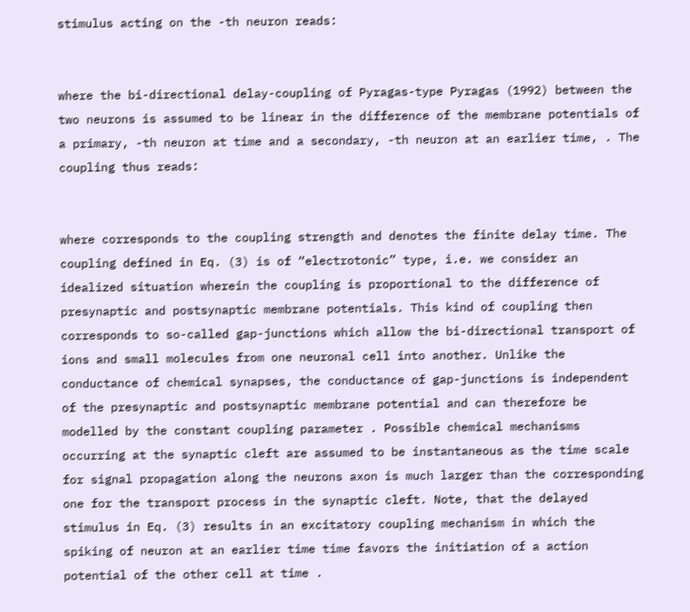stimulus acting on the -th neuron reads:


where the bi-directional delay-coupling of Pyragas-type Pyragas (1992) between the two neurons is assumed to be linear in the difference of the membrane potentials of a primary, -th neuron at time and a secondary, -th neuron at an earlier time, . The coupling thus reads:


where corresponds to the coupling strength and denotes the finite delay time. The coupling defined in Eq. (3) is of “electrotonic” type, i.e. we consider an idealized situation wherein the coupling is proportional to the difference of presynaptic and postsynaptic membrane potentials. This kind of coupling then corresponds to so-called gap-junctions which allow the bi-directional transport of ions and small molecules from one neuronal cell into another. Unlike the conductance of chemical synapses, the conductance of gap-junctions is independent of the presynaptic and postsynaptic membrane potential and can therefore be modelled by the constant coupling parameter . Possible chemical mechanisms occurring at the synaptic cleft are assumed to be instantaneous as the time scale for signal propagation along the neurons axon is much larger than the corresponding one for the transport process in the synaptic cleft. Note, that the delayed stimulus in Eq. (3) results in an excitatory coupling mechanism in which the spiking of neuron at an earlier time time favors the initiation of a action potential of the other cell at time .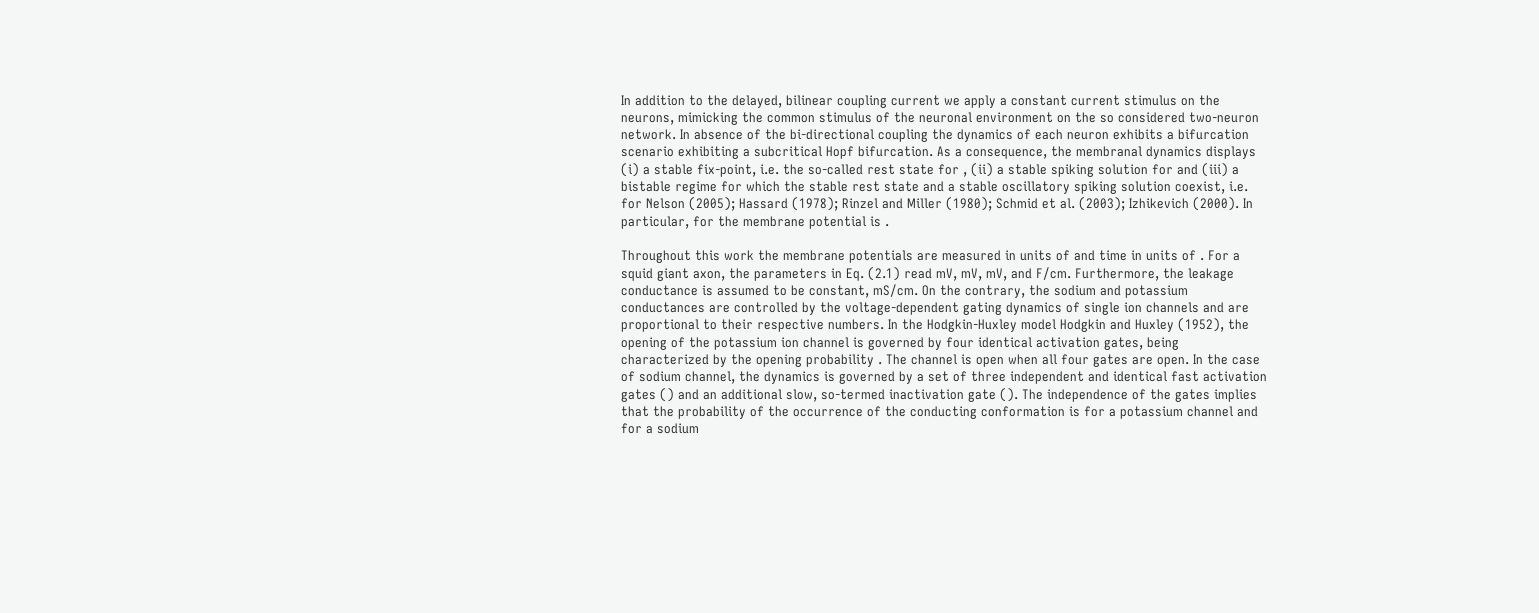In addition to the delayed, bilinear coupling current we apply a constant current stimulus on the neurons, mimicking the common stimulus of the neuronal environment on the so considered two-neuron network. In absence of the bi-directional coupling the dynamics of each neuron exhibits a bifurcation scenario exhibiting a subcritical Hopf bifurcation. As a consequence, the membranal dynamics displays (i) a stable fix-point, i.e. the so-called rest state for , (ii) a stable spiking solution for and (iii) a bistable regime for which the stable rest state and a stable oscillatory spiking solution coexist, i.e. for Nelson (2005); Hassard (1978); Rinzel and Miller (1980); Schmid et al. (2003); Izhikevich (2000). In particular, for the membrane potential is .

Throughout this work the membrane potentials are measured in units of and time in units of . For a squid giant axon, the parameters in Eq. (2.1) read mV, mV, mV, and F/cm. Furthermore, the leakage conductance is assumed to be constant, mS/cm. On the contrary, the sodium and potassium conductances are controlled by the voltage-dependent gating dynamics of single ion channels and are proportional to their respective numbers. In the Hodgkin-Huxley model Hodgkin and Huxley (1952), the opening of the potassium ion channel is governed by four identical activation gates, being characterized by the opening probability . The channel is open when all four gates are open. In the case of sodium channel, the dynamics is governed by a set of three independent and identical fast activation gates () and an additional slow, so-termed inactivation gate (). The independence of the gates implies that the probability of the occurrence of the conducting conformation is for a potassium channel and for a sodium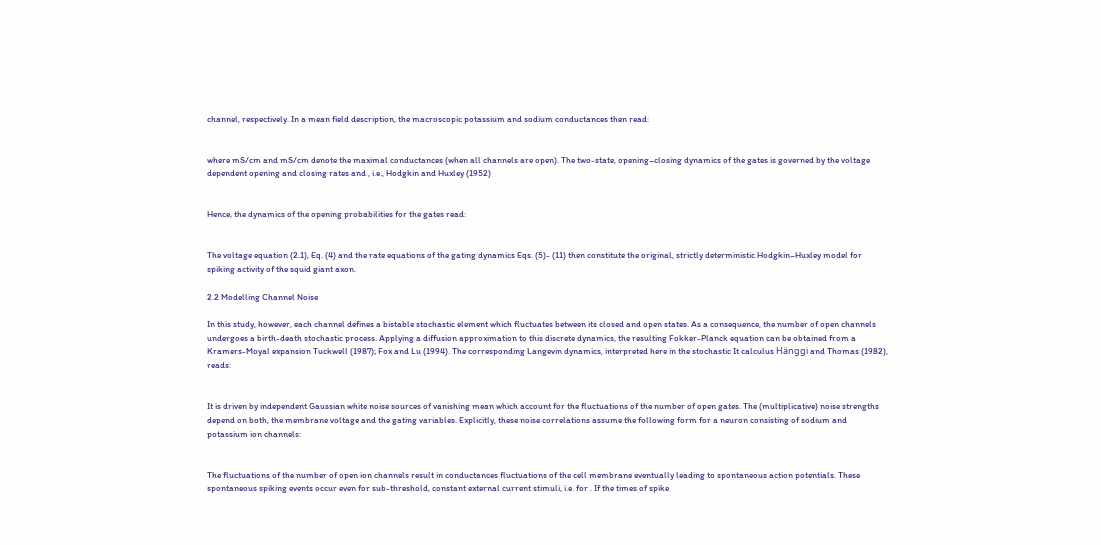channel, respectively. In a mean field description, the macroscopic potassium and sodium conductances then read:


where mS/cm and mS/cm denote the maximal conductances (when all channels are open). The two-state, opening–closing dynamics of the gates is governed by the voltage dependent opening and closing rates and , i.e., Hodgkin and Huxley (1952)


Hence, the dynamics of the opening probabilities for the gates read:


The voltage equation (2.1), Eq. (4) and the rate equations of the gating dynamics Eqs. (5)- (11) then constitute the original, strictly deterministic Hodgkin–Huxley model for spiking activity of the squid giant axon.

2.2 Modelling Channel Noise

In this study, however, each channel defines a bistable stochastic element which fluctuates between its closed and open states. As a consequence, the number of open channels undergoes a birth-death stochastic process. Applying a diffusion approximation to this discrete dynamics, the resulting Fokker-Planck equation can be obtained from a Kramers-Moyal expansion Tuckwell (1987); Fox and Lu (1994). The corresponding Langevin dynamics, interpreted here in the stochastic It calculus Hänggi and Thomas (1982), reads:


It is driven by independent Gaussian white noise sources of vanishing mean which account for the fluctuations of the number of open gates. The (multiplicative) noise strengths depend on both, the membrane voltage and the gating variables. Explicitly, these noise correlations assume the following form for a neuron consisting of sodium and potassium ion channels:


The fluctuations of the number of open ion channels result in conductances fluctuations of the cell membrane eventually leading to spontaneous action potentials. These spontaneous spiking events occur even for sub-threshold, constant external current stimuli, i.e. for . If the times of spike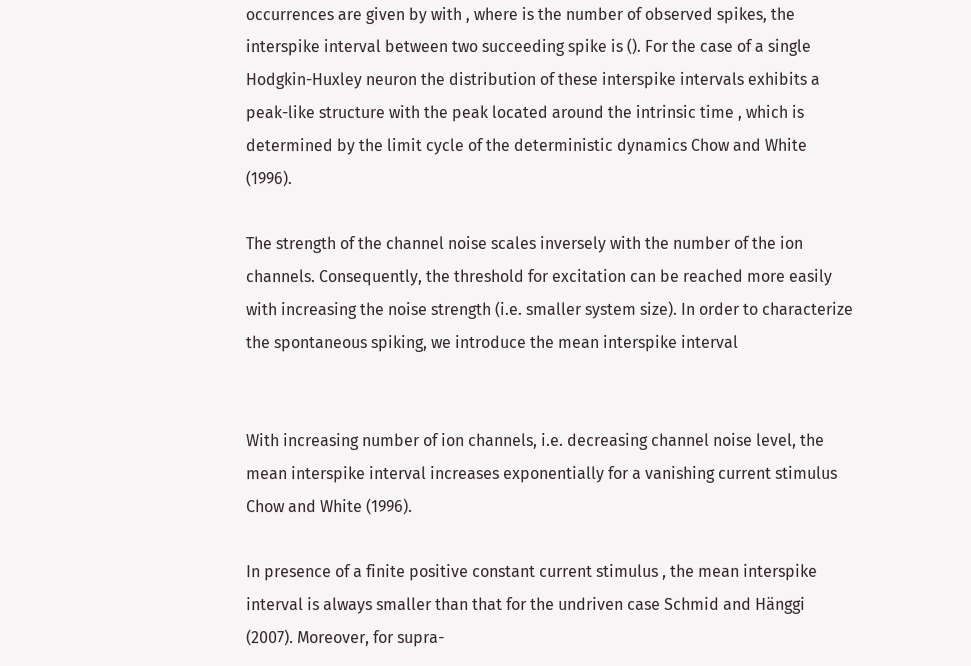occurrences are given by with , where is the number of observed spikes, the interspike interval between two succeeding spike is (). For the case of a single Hodgkin-Huxley neuron the distribution of these interspike intervals exhibits a peak-like structure with the peak located around the intrinsic time , which is determined by the limit cycle of the deterministic dynamics Chow and White (1996).

The strength of the channel noise scales inversely with the number of the ion channels. Consequently, the threshold for excitation can be reached more easily with increasing the noise strength (i.e. smaller system size). In order to characterize the spontaneous spiking, we introduce the mean interspike interval


With increasing number of ion channels, i.e. decreasing channel noise level, the mean interspike interval increases exponentially for a vanishing current stimulus Chow and White (1996).

In presence of a finite positive constant current stimulus , the mean interspike interval is always smaller than that for the undriven case Schmid and Hänggi (2007). Moreover, for supra-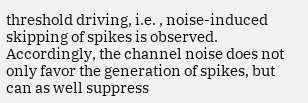threshold driving, i.e. , noise-induced skipping of spikes is observed. Accordingly, the channel noise does not only favor the generation of spikes, but can as well suppress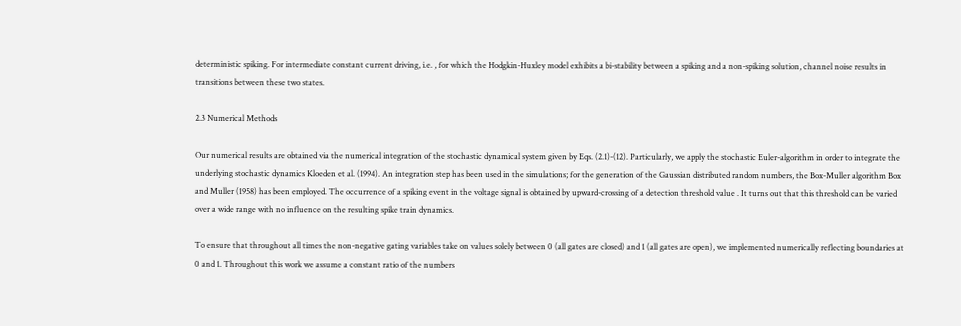deterministic spiking. For intermediate constant current driving, i.e. , for which the Hodgkin-Huxley model exhibits a bi-stability between a spiking and a non-spiking solution, channel noise results in transitions between these two states.

2.3 Numerical Methods

Our numerical results are obtained via the numerical integration of the stochastic dynamical system given by Eqs. (2.1)-(12). Particularly, we apply the stochastic Euler-algorithm in order to integrate the underlying stochastic dynamics Kloeden et al. (1994). An integration step has been used in the simulations; for the generation of the Gaussian distributed random numbers, the Box-Muller algorithm Box and Muller (1958) has been employed. The occurrence of a spiking event in the voltage signal is obtained by upward-crossing of a detection threshold value . It turns out that this threshold can be varied over a wide range with no influence on the resulting spike train dynamics.

To ensure that throughout all times the non-negative gating variables take on values solely between 0 (all gates are closed) and 1 (all gates are open), we implemented numerically reflecting boundaries at 0 and 1. Throughout this work we assume a constant ratio of the numbers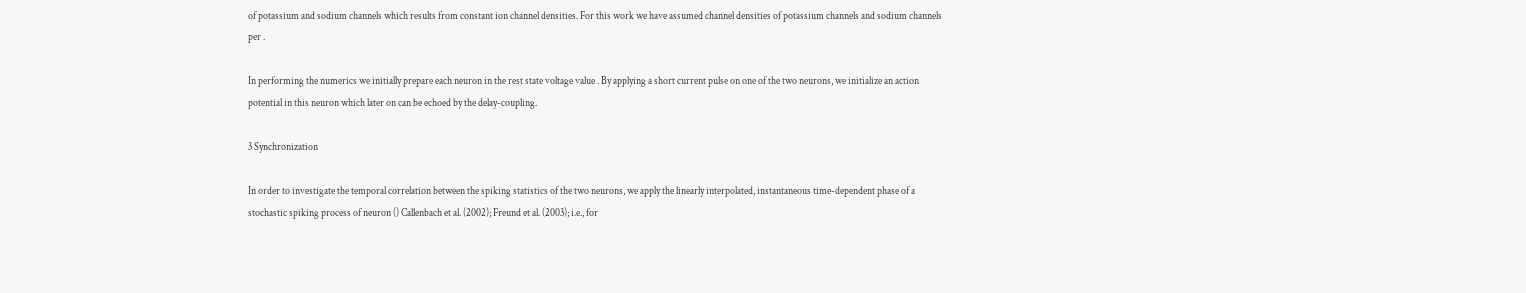of potassium and sodium channels which results from constant ion channel densities. For this work we have assumed channel densities of potassium channels and sodium channels per .

In performing the numerics we initially prepare each neuron in the rest state voltage value . By applying a short current pulse on one of the two neurons, we initialize an action potential in this neuron which later on can be echoed by the delay-coupling.

3 Synchronization

In order to investigate the temporal correlation between the spiking statistics of the two neurons, we apply the linearly interpolated, instantaneous time-dependent phase of a stochastic spiking process of neuron () Callenbach et al. (2002); Freund et al. (2003); i.e., for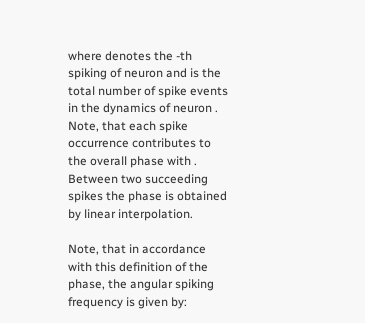where denotes the -th spiking of neuron and is the total number of spike events in the dynamics of neuron . Note, that each spike occurrence contributes to the overall phase with . Between two succeeding spikes the phase is obtained by linear interpolation.

Note, that in accordance with this definition of the phase, the angular spiking frequency is given by: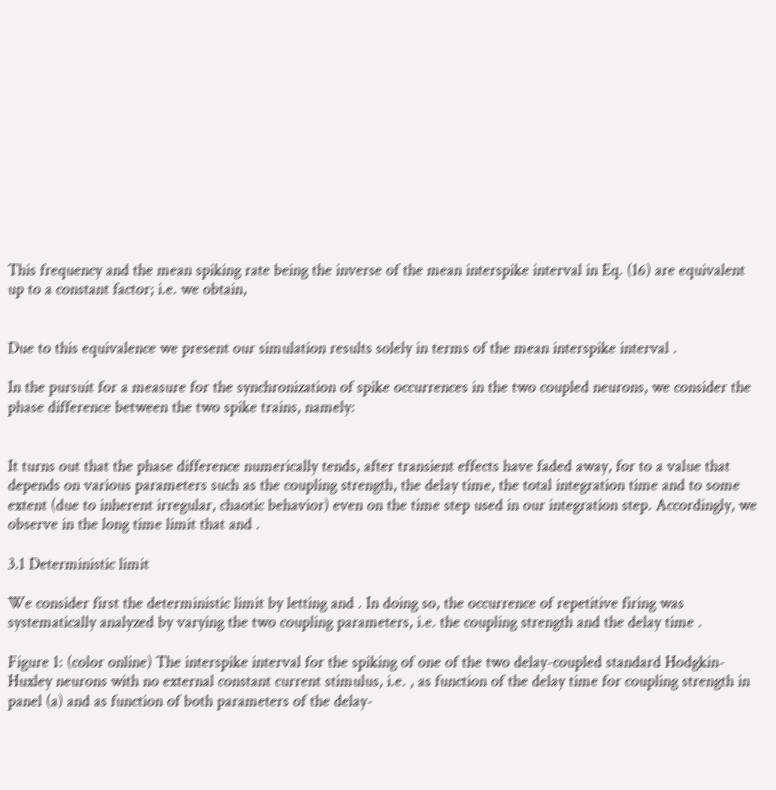This frequency and the mean spiking rate being the inverse of the mean interspike interval in Eq. (16) are equivalent up to a constant factor; i.e. we obtain,


Due to this equivalence we present our simulation results solely in terms of the mean interspike interval .

In the pursuit for a measure for the synchronization of spike occurrences in the two coupled neurons, we consider the phase difference between the two spike trains, namely:


It turns out that the phase difference numerically tends, after transient effects have faded away, for to a value that depends on various parameters such as the coupling strength, the delay time, the total integration time and to some extent (due to inherent irregular, chaotic behavior) even on the time step used in our integration step. Accordingly, we observe in the long time limit that and .

3.1 Deterministic limit

We consider first the deterministic limit by letting and . In doing so, the occurrence of repetitive firing was systematically analyzed by varying the two coupling parameters, i.e. the coupling strength and the delay time .

Figure 1: (color online) The interspike interval for the spiking of one of the two delay-coupled standard Hodgkin-Huxley neurons with no external constant current stimulus, i.e. , as function of the delay time for coupling strength in panel (a) and as function of both parameters of the delay-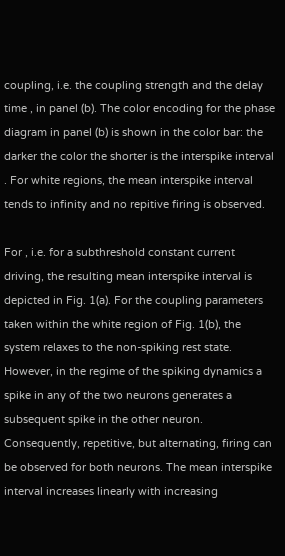coupling, i.e. the coupling strength and the delay time , in panel (b). The color encoding for the phase diagram in panel (b) is shown in the color bar: the darker the color the shorter is the interspike interval . For white regions, the mean interspike interval tends to infinity and no repitive firing is observed.

For , i.e. for a subthreshold constant current driving, the resulting mean interspike interval is depicted in Fig. 1(a). For the coupling parameters taken within the white region of Fig. 1(b), the system relaxes to the non-spiking rest state. However, in the regime of the spiking dynamics a spike in any of the two neurons generates a subsequent spike in the other neuron. Consequently, repetitive, but alternating, firing can be observed for both neurons. The mean interspike interval increases linearly with increasing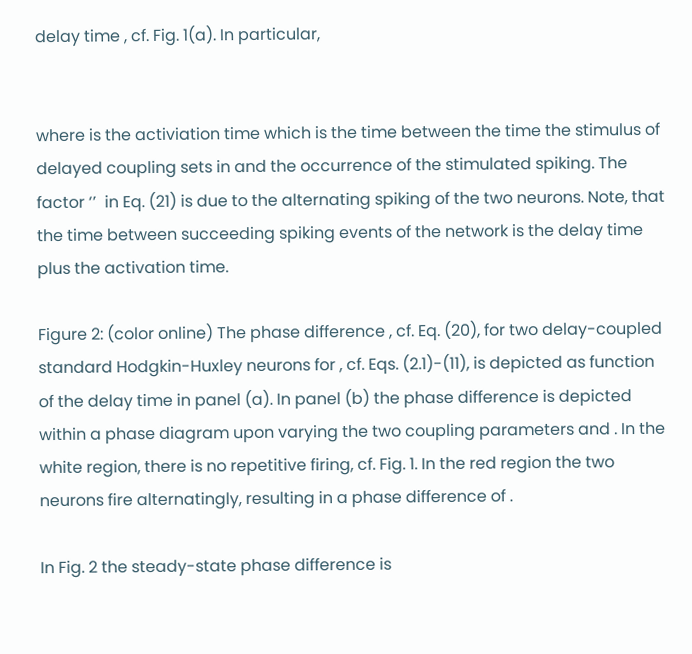delay time , cf. Fig. 1(a). In particular,


where is the activiation time which is the time between the time the stimulus of delayed coupling sets in and the occurrence of the stimulated spiking. The factor ‘’  in Eq. (21) is due to the alternating spiking of the two neurons. Note, that the time between succeeding spiking events of the network is the delay time plus the activation time.

Figure 2: (color online) The phase difference , cf. Eq. (20), for two delay-coupled standard Hodgkin-Huxley neurons for , cf. Eqs. (2.1)-(11), is depicted as function of the delay time in panel (a). In panel (b) the phase difference is depicted within a phase diagram upon varying the two coupling parameters and . In the white region, there is no repetitive firing, cf. Fig. 1. In the red region the two neurons fire alternatingly, resulting in a phase difference of .

In Fig. 2 the steady-state phase difference is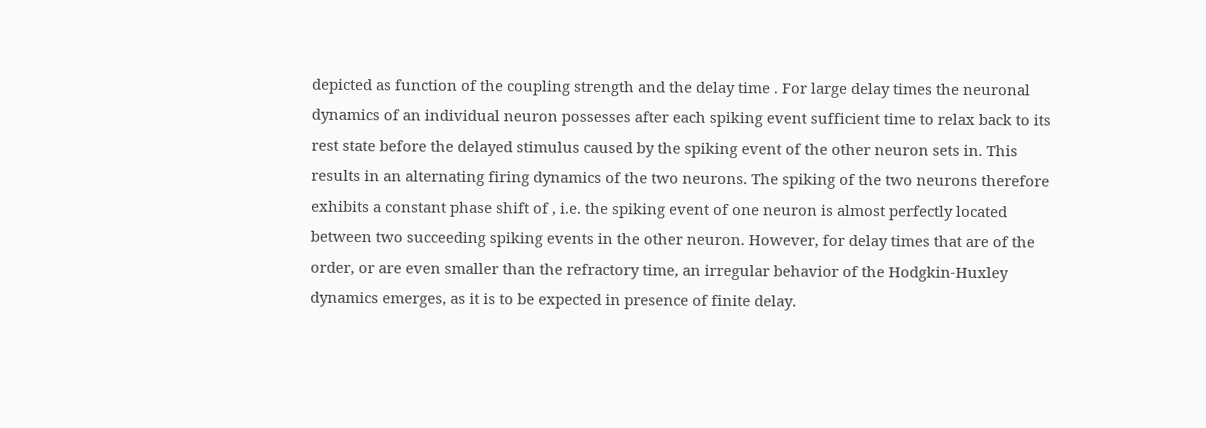depicted as function of the coupling strength and the delay time . For large delay times the neuronal dynamics of an individual neuron possesses after each spiking event sufficient time to relax back to its rest state before the delayed stimulus caused by the spiking event of the other neuron sets in. This results in an alternating firing dynamics of the two neurons. The spiking of the two neurons therefore exhibits a constant phase shift of , i.e. the spiking event of one neuron is almost perfectly located between two succeeding spiking events in the other neuron. However, for delay times that are of the order, or are even smaller than the refractory time, an irregular behavior of the Hodgkin-Huxley dynamics emerges, as it is to be expected in presence of finite delay.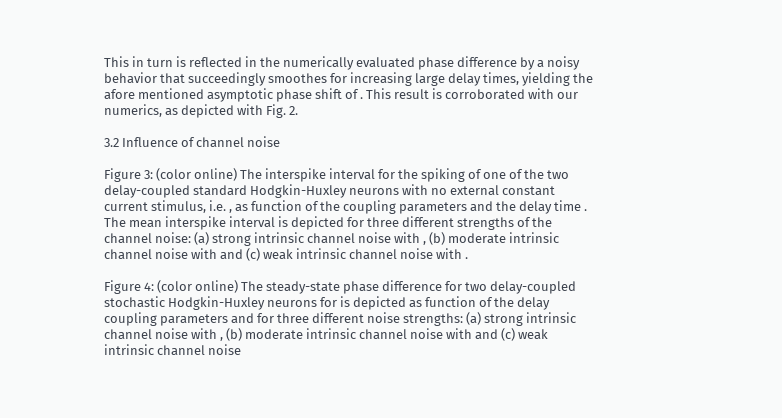This in turn is reflected in the numerically evaluated phase difference by a noisy behavior that succeedingly smoothes for increasing large delay times, yielding the afore mentioned asymptotic phase shift of . This result is corroborated with our numerics, as depicted with Fig. 2.

3.2 Influence of channel noise

Figure 3: (color online) The interspike interval for the spiking of one of the two delay-coupled standard Hodgkin-Huxley neurons with no external constant current stimulus, i.e. , as function of the coupling parameters and the delay time . The mean interspike interval is depicted for three different strengths of the channel noise: (a) strong intrinsic channel noise with , (b) moderate intrinsic channel noise with and (c) weak intrinsic channel noise with .

Figure 4: (color online) The steady-state phase difference for two delay-coupled stochastic Hodgkin-Huxley neurons for is depicted as function of the delay coupling parameters and for three different noise strengths: (a) strong intrinsic channel noise with , (b) moderate intrinsic channel noise with and (c) weak intrinsic channel noise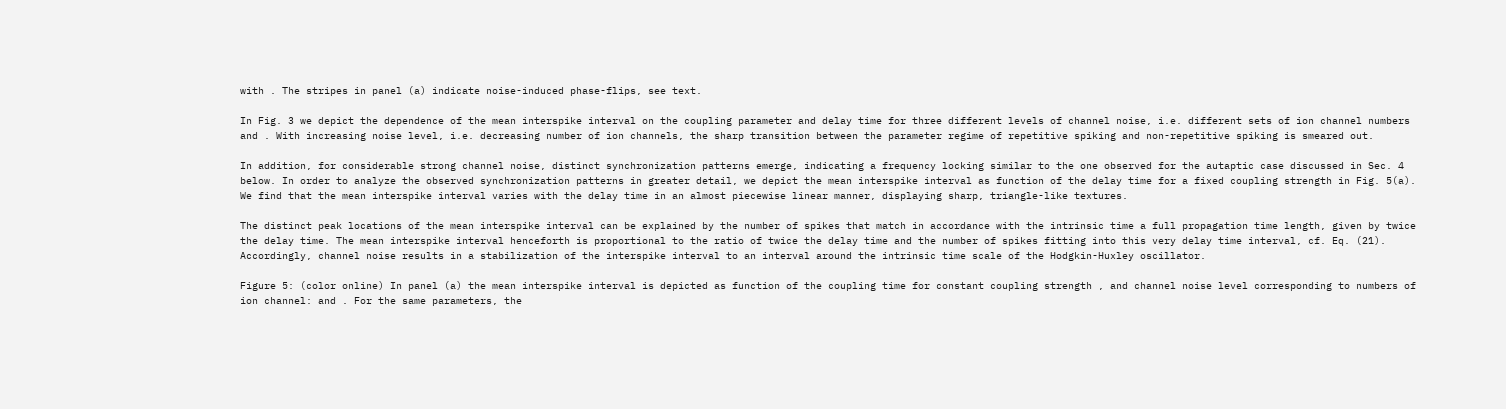with . The stripes in panel (a) indicate noise-induced phase-flips, see text.

In Fig. 3 we depict the dependence of the mean interspike interval on the coupling parameter and delay time for three different levels of channel noise, i.e. different sets of ion channel numbers and . With increasing noise level, i.e. decreasing number of ion channels, the sharp transition between the parameter regime of repetitive spiking and non-repetitive spiking is smeared out.

In addition, for considerable strong channel noise, distinct synchronization patterns emerge, indicating a frequency locking similar to the one observed for the autaptic case discussed in Sec. 4 below. In order to analyze the observed synchronization patterns in greater detail, we depict the mean interspike interval as function of the delay time for a fixed coupling strength in Fig. 5(a). We find that the mean interspike interval varies with the delay time in an almost piecewise linear manner, displaying sharp, triangle-like textures.

The distinct peak locations of the mean interspike interval can be explained by the number of spikes that match in accordance with the intrinsic time a full propagation time length, given by twice the delay time. The mean interspike interval henceforth is proportional to the ratio of twice the delay time and the number of spikes fitting into this very delay time interval, cf. Eq. (21). Accordingly, channel noise results in a stabilization of the interspike interval to an interval around the intrinsic time scale of the Hodgkin-Huxley oscillator.

Figure 5: (color online) In panel (a) the mean interspike interval is depicted as function of the coupling time for constant coupling strength , and channel noise level corresponding to numbers of ion channel: and . For the same parameters, the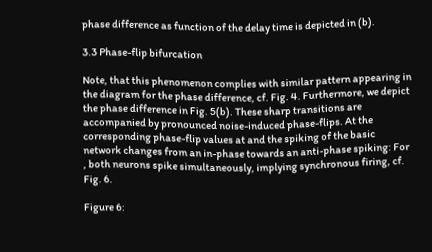phase difference as function of the delay time is depicted in (b).

3.3 Phase-flip bifurcation

Note, that this phenomenon complies with similar pattern appearing in the diagram for the phase difference, cf. Fig. 4. Furthermore, we depict the phase difference in Fig. 5(b). These sharp transitions are accompanied by pronounced noise-induced phase-flips. At the corresponding phase-flip values at and the spiking of the basic network changes from an in-phase towards an anti-phase spiking: For , both neurons spike simultaneously, implying synchronous firing, cf. Fig. 6.

Figure 6: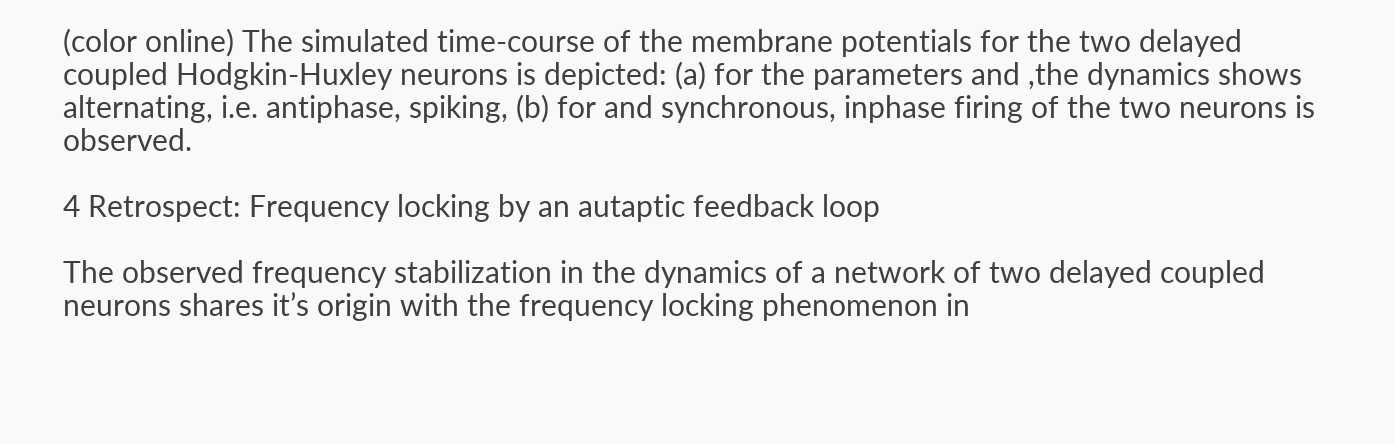(color online) The simulated time-course of the membrane potentials for the two delayed coupled Hodgkin-Huxley neurons is depicted: (a) for the parameters and ,the dynamics shows alternating, i.e. antiphase, spiking, (b) for and synchronous, inphase firing of the two neurons is observed.

4 Retrospect: Frequency locking by an autaptic feedback loop

The observed frequency stabilization in the dynamics of a network of two delayed coupled neurons shares it’s origin with the frequency locking phenomenon in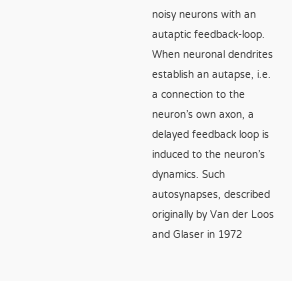noisy neurons with an autaptic feedback-loop. When neuronal dendrites establish an autapse, i.e. a connection to the neuron’s own axon, a delayed feedback loop is induced to the neuron’s dynamics. Such autosynapses, described originally by Van der Loos and Glaser in 1972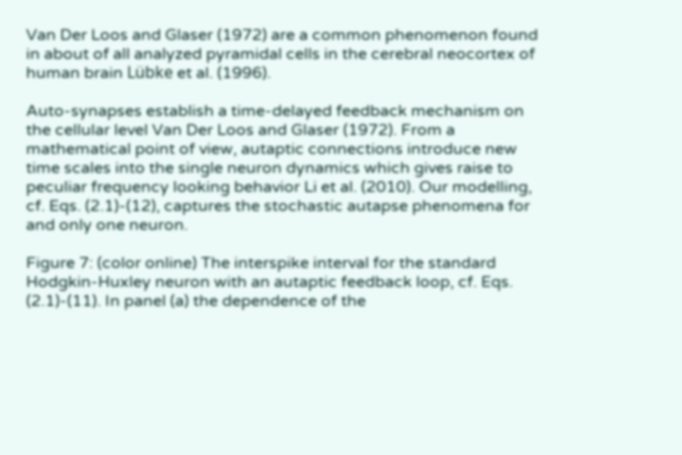Van Der Loos and Glaser (1972) are a common phenomenon found in about of all analyzed pyramidal cells in the cerebral neocortex of human brain Lübke et al. (1996).

Auto-synapses establish a time-delayed feedback mechanism on the cellular level Van Der Loos and Glaser (1972). From a mathematical point of view, autaptic connections introduce new time scales into the single neuron dynamics which gives raise to peculiar frequency looking behavior Li et al. (2010). Our modelling, cf. Eqs. (2.1)-(12), captures the stochastic autapse phenomena for and only one neuron.

Figure 7: (color online) The interspike interval for the standard Hodgkin-Huxley neuron with an autaptic feedback loop, cf. Eqs. (2.1)-(11). In panel (a) the dependence of the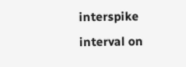interspike interval on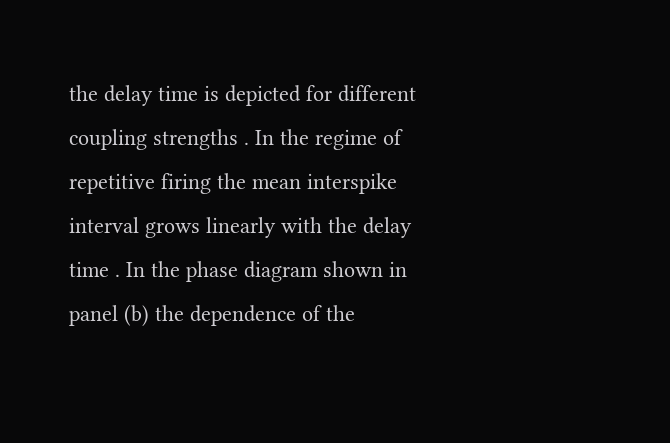the delay time is depicted for different coupling strengths . In the regime of repetitive firing the mean interspike interval grows linearly with the delay time . In the phase diagram shown in panel (b) the dependence of the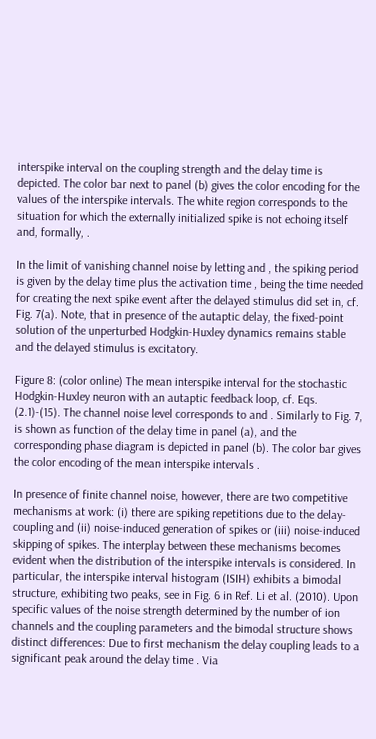interspike interval on the coupling strength and the delay time is depicted. The color bar next to panel (b) gives the color encoding for the values of the interspike intervals. The white region corresponds to the situation for which the externally initialized spike is not echoing itself and, formally, .

In the limit of vanishing channel noise by letting and , the spiking period is given by the delay time plus the activation time , being the time needed for creating the next spike event after the delayed stimulus did set in, cf. Fig. 7(a). Note, that in presence of the autaptic delay, the fixed-point solution of the unperturbed Hodgkin-Huxley dynamics remains stable and the delayed stimulus is excitatory.

Figure 8: (color online) The mean interspike interval for the stochastic Hodgkin-Huxley neuron with an autaptic feedback loop, cf. Eqs. (2.1)-(15). The channel noise level corresponds to and . Similarly to Fig. 7, is shown as function of the delay time in panel (a), and the corresponding phase diagram is depicted in panel (b). The color bar gives the color encoding of the mean interspike intervals .

In presence of finite channel noise, however, there are two competitive mechanisms at work: (i) there are spiking repetitions due to the delay-coupling and (ii) noise-induced generation of spikes or (iii) noise-induced skipping of spikes. The interplay between these mechanisms becomes evident when the distribution of the interspike intervals is considered. In particular, the interspike interval histogram (ISIH) exhibits a bimodal structure, exhibiting two peaks, see in Fig. 6 in Ref. Li et al. (2010). Upon specific values of the noise strength determined by the number of ion channels and the coupling parameters and the bimodal structure shows distinct differences: Due to first mechanism the delay coupling leads to a significant peak around the delay time . Via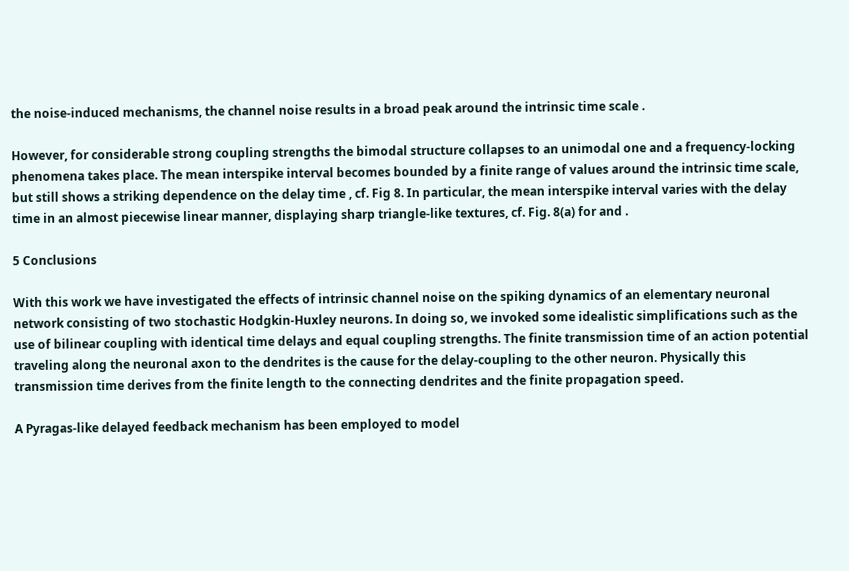the noise-induced mechanisms, the channel noise results in a broad peak around the intrinsic time scale .

However, for considerable strong coupling strengths the bimodal structure collapses to an unimodal one and a frequency-locking phenomena takes place. The mean interspike interval becomes bounded by a finite range of values around the intrinsic time scale, but still shows a striking dependence on the delay time , cf. Fig 8. In particular, the mean interspike interval varies with the delay time in an almost piecewise linear manner, displaying sharp triangle-like textures, cf. Fig. 8(a) for and .

5 Conclusions

With this work we have investigated the effects of intrinsic channel noise on the spiking dynamics of an elementary neuronal network consisting of two stochastic Hodgkin-Huxley neurons. In doing so, we invoked some idealistic simplifications such as the use of bilinear coupling with identical time delays and equal coupling strengths. The finite transmission time of an action potential traveling along the neuronal axon to the dendrites is the cause for the delay-coupling to the other neuron. Physically this transmission time derives from the finite length to the connecting dendrites and the finite propagation speed.

A Pyragas-like delayed feedback mechanism has been employed to model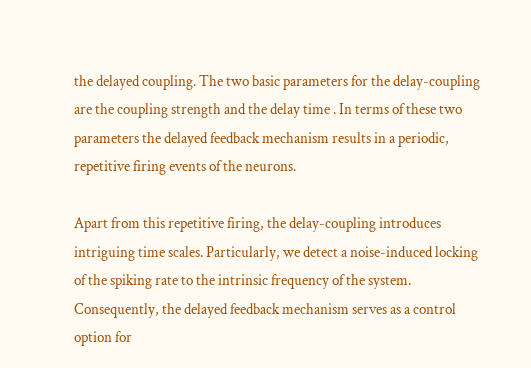the delayed coupling. The two basic parameters for the delay-coupling are the coupling strength and the delay time . In terms of these two parameters the delayed feedback mechanism results in a periodic, repetitive firing events of the neurons.

Apart from this repetitive firing, the delay-coupling introduces intriguing time scales. Particularly, we detect a noise-induced locking of the spiking rate to the intrinsic frequency of the system. Consequently, the delayed feedback mechanism serves as a control option for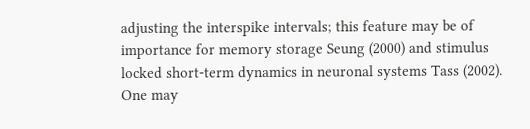adjusting the interspike intervals; this feature may be of importance for memory storage Seung (2000) and stimulus locked short-term dynamics in neuronal systems Tass (2002). One may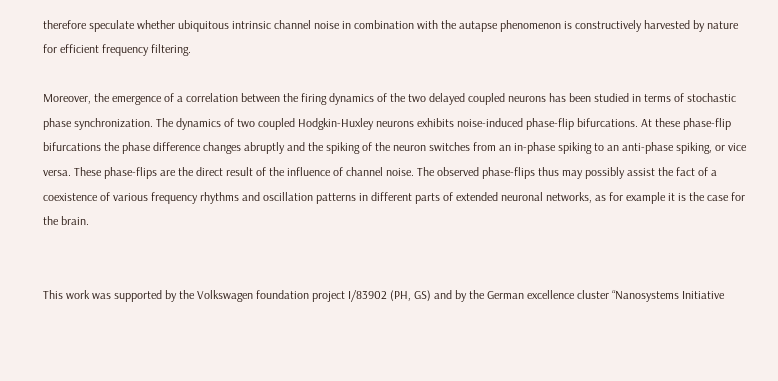therefore speculate whether ubiquitous intrinsic channel noise in combination with the autapse phenomenon is constructively harvested by nature for efficient frequency filtering.

Moreover, the emergence of a correlation between the firing dynamics of the two delayed coupled neurons has been studied in terms of stochastic phase synchronization. The dynamics of two coupled Hodgkin-Huxley neurons exhibits noise-induced phase-flip bifurcations. At these phase-flip bifurcations the phase difference changes abruptly and the spiking of the neuron switches from an in-phase spiking to an anti-phase spiking, or vice versa. These phase-flips are the direct result of the influence of channel noise. The observed phase-flips thus may possibly assist the fact of a coexistence of various frequency rhythms and oscillation patterns in different parts of extended neuronal networks, as for example it is the case for the brain.


This work was supported by the Volkswagen foundation project I/83902 (PH, GS) and by the German excellence cluster “Nanosystems Initiative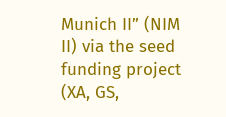Munich II” (NIM II) via the seed funding project (XA, GS,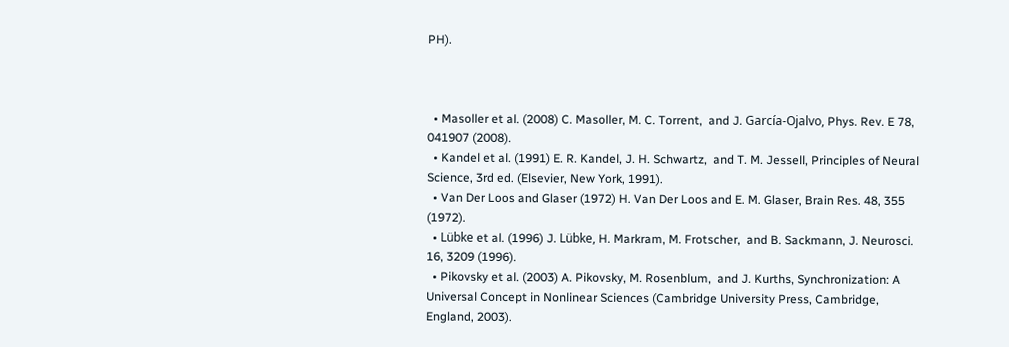PH).



  • Masoller et al. (2008) C. Masoller, M. C. Torrent,  and J. García-Ojalvo, Phys. Rev. E 78, 041907 (2008).
  • Kandel et al. (1991) E. R. Kandel, J. H. Schwartz,  and T. M. Jessell, Principles of Neural Science, 3rd ed. (Elsevier, New York, 1991).
  • Van Der Loos and Glaser (1972) H. Van Der Loos and E. M. Glaser, Brain Res. 48, 355 (1972).
  • Lübke et al. (1996) J. Lübke, H. Markram, M. Frotscher,  and B. Sackmann, J. Neurosci. 16, 3209 (1996).
  • Pikovsky et al. (2003) A. Pikovsky, M. Rosenblum,  and J. Kurths, Synchronization: A Universal Concept in Nonlinear Sciences (Cambridge University Press, Cambridge, England, 2003).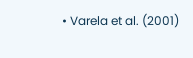• Varela et al. (2001)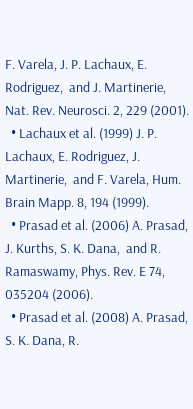F. Varela, J. P. Lachaux, E. Rodriguez,  and J. Martinerie, Nat. Rev. Neurosci. 2, 229 (2001).
  • Lachaux et al. (1999) J. P. Lachaux, E. Rodriguez, J. Martinerie,  and F. Varela, Hum. Brain Mapp. 8, 194 (1999).
  • Prasad et al. (2006) A. Prasad, J. Kurths, S. K. Dana,  and R. Ramaswamy, Phys. Rev. E 74, 035204 (2006).
  • Prasad et al. (2008) A. Prasad, S. K. Dana, R.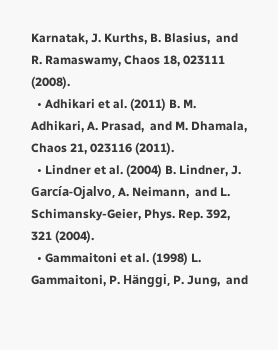Karnatak, J. Kurths, B. Blasius,  and R. Ramaswamy, Chaos 18, 023111 (2008).
  • Adhikari et al. (2011) B. M. Adhikari, A. Prasad,  and M. Dhamala, Chaos 21, 023116 (2011).
  • Lindner et al. (2004) B. Lindner, J. García-Ojalvo, A. Neimann,  and L. Schimansky-Geier, Phys. Rep. 392, 321 (2004).
  • Gammaitoni et al. (1998) L. Gammaitoni, P. Hänggi, P. Jung,  and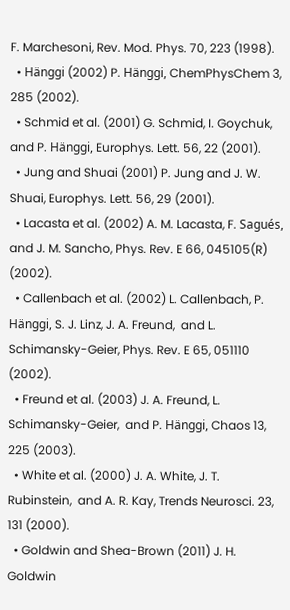F. Marchesoni, Rev. Mod. Phys. 70, 223 (1998).
  • Hänggi (2002) P. Hänggi, ChemPhysChem 3, 285 (2002).
  • Schmid et al. (2001) G. Schmid, I. Goychuk,  and P. Hänggi, Europhys. Lett. 56, 22 (2001).
  • Jung and Shuai (2001) P. Jung and J. W. Shuai, Europhys. Lett. 56, 29 (2001).
  • Lacasta et al. (2002) A. M. Lacasta, F. Sagués,  and J. M. Sancho, Phys. Rev. E 66, 045105(R) (2002).
  • Callenbach et al. (2002) L. Callenbach, P. Hänggi, S. J. Linz, J. A. Freund,  and L. Schimansky-Geier, Phys. Rev. E 65, 051110 (2002).
  • Freund et al. (2003) J. A. Freund, L. Schimansky-Geier,  and P. Hänggi, Chaos 13, 225 (2003).
  • White et al. (2000) J. A. White, J. T. Rubinstein,  and A. R. Kay, Trends Neurosci. 23, 131 (2000).
  • Goldwin and Shea-Brown (2011) J. H. Goldwin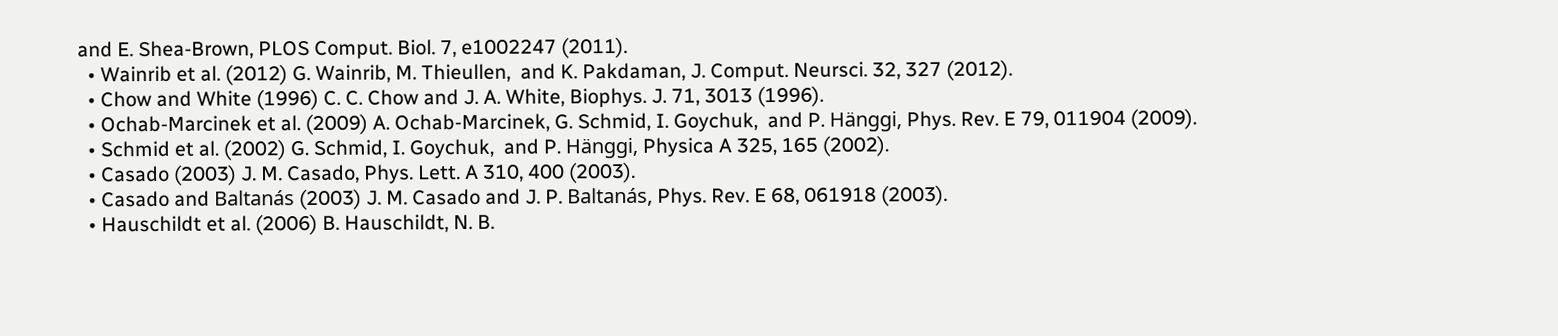and E. Shea-Brown, PLOS Comput. Biol. 7, e1002247 (2011).
  • Wainrib et al. (2012) G. Wainrib, M. Thieullen,  and K. Pakdaman, J. Comput. Neursci. 32, 327 (2012).
  • Chow and White (1996) C. C. Chow and J. A. White, Biophys. J. 71, 3013 (1996).
  • Ochab-Marcinek et al. (2009) A. Ochab-Marcinek, G. Schmid, I. Goychuk,  and P. Hänggi, Phys. Rev. E 79, 011904 (2009).
  • Schmid et al. (2002) G. Schmid, I. Goychuk,  and P. Hänggi, Physica A 325, 165 (2002).
  • Casado (2003) J. M. Casado, Phys. Lett. A 310, 400 (2003).
  • Casado and Baltanás (2003) J. M. Casado and J. P. Baltanás, Phys. Rev. E 68, 061918 (2003).
  • Hauschildt et al. (2006) B. Hauschildt, N. B.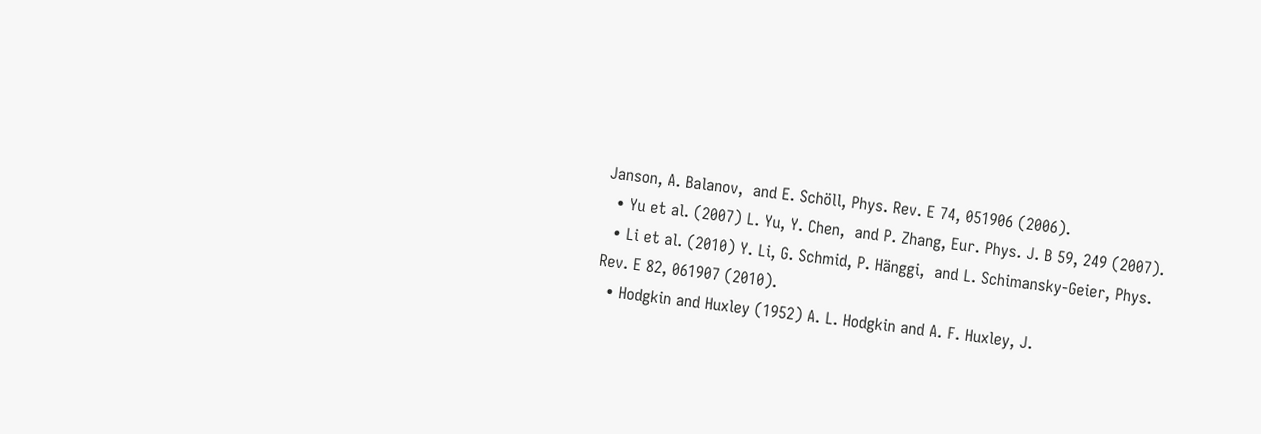Janson, A. Balanov,  and E. Schöll, Phys. Rev. E 74, 051906 (2006).
  • Yu et al. (2007) L. Yu, Y. Chen,  and P. Zhang, Eur. Phys. J. B 59, 249 (2007).
  • Li et al. (2010) Y. Li, G. Schmid, P. Hänggi,  and L. Schimansky-Geier, Phys. Rev. E 82, 061907 (2010).
  • Hodgkin and Huxley (1952) A. L. Hodgkin and A. F. Huxley, J.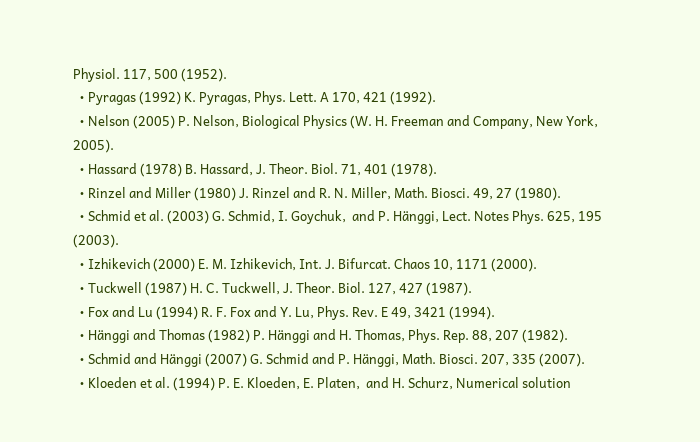Physiol. 117, 500 (1952).
  • Pyragas (1992) K. Pyragas, Phys. Lett. A 170, 421 (1992).
  • Nelson (2005) P. Nelson, Biological Physics (W. H. Freeman and Company, New York, 2005).
  • Hassard (1978) B. Hassard, J. Theor. Biol. 71, 401 (1978).
  • Rinzel and Miller (1980) J. Rinzel and R. N. Miller, Math. Biosci. 49, 27 (1980).
  • Schmid et al. (2003) G. Schmid, I. Goychuk,  and P. Hänggi, Lect. Notes Phys. 625, 195 (2003).
  • Izhikevich (2000) E. M. Izhikevich, Int. J. Bifurcat. Chaos 10, 1171 (2000).
  • Tuckwell (1987) H. C. Tuckwell, J. Theor. Biol. 127, 427 (1987).
  • Fox and Lu (1994) R. F. Fox and Y. Lu, Phys. Rev. E 49, 3421 (1994).
  • Hänggi and Thomas (1982) P. Hänggi and H. Thomas, Phys. Rep. 88, 207 (1982).
  • Schmid and Hänggi (2007) G. Schmid and P. Hänggi, Math. Biosci. 207, 335 (2007).
  • Kloeden et al. (1994) P. E. Kloeden, E. Platen,  and H. Schurz, Numerical solution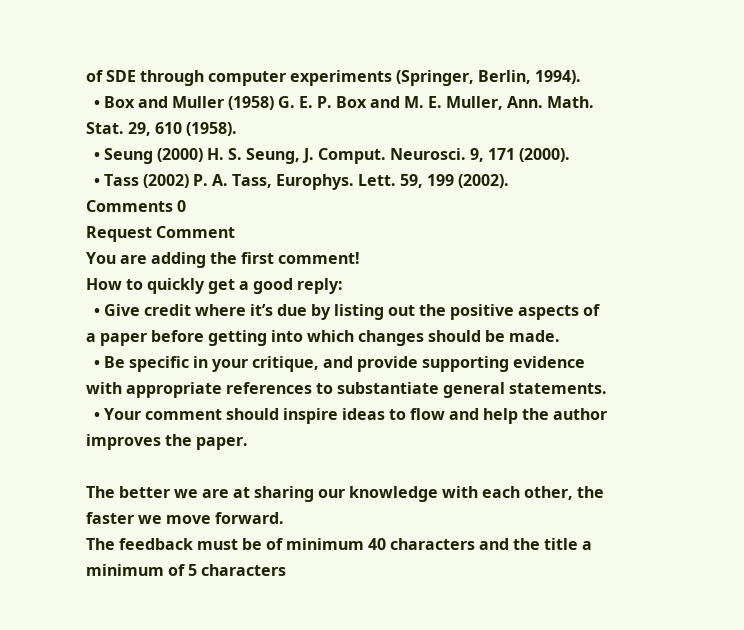of SDE through computer experiments (Springer, Berlin, 1994).
  • Box and Muller (1958) G. E. P. Box and M. E. Muller, Ann. Math. Stat. 29, 610 (1958).
  • Seung (2000) H. S. Seung, J. Comput. Neurosci. 9, 171 (2000).
  • Tass (2002) P. A. Tass, Europhys. Lett. 59, 199 (2002).
Comments 0
Request Comment
You are adding the first comment!
How to quickly get a good reply:
  • Give credit where it’s due by listing out the positive aspects of a paper before getting into which changes should be made.
  • Be specific in your critique, and provide supporting evidence with appropriate references to substantiate general statements.
  • Your comment should inspire ideas to flow and help the author improves the paper.

The better we are at sharing our knowledge with each other, the faster we move forward.
The feedback must be of minimum 40 characters and the title a minimum of 5 characters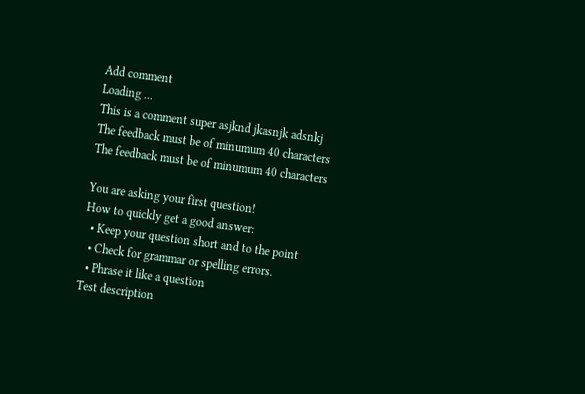Add comment
Loading ...
This is a comment super asjknd jkasnjk adsnkj
The feedback must be of minumum 40 characters
The feedback must be of minumum 40 characters

You are asking your first question!
How to quickly get a good answer:
  • Keep your question short and to the point
  • Check for grammar or spelling errors.
  • Phrase it like a question
Test description